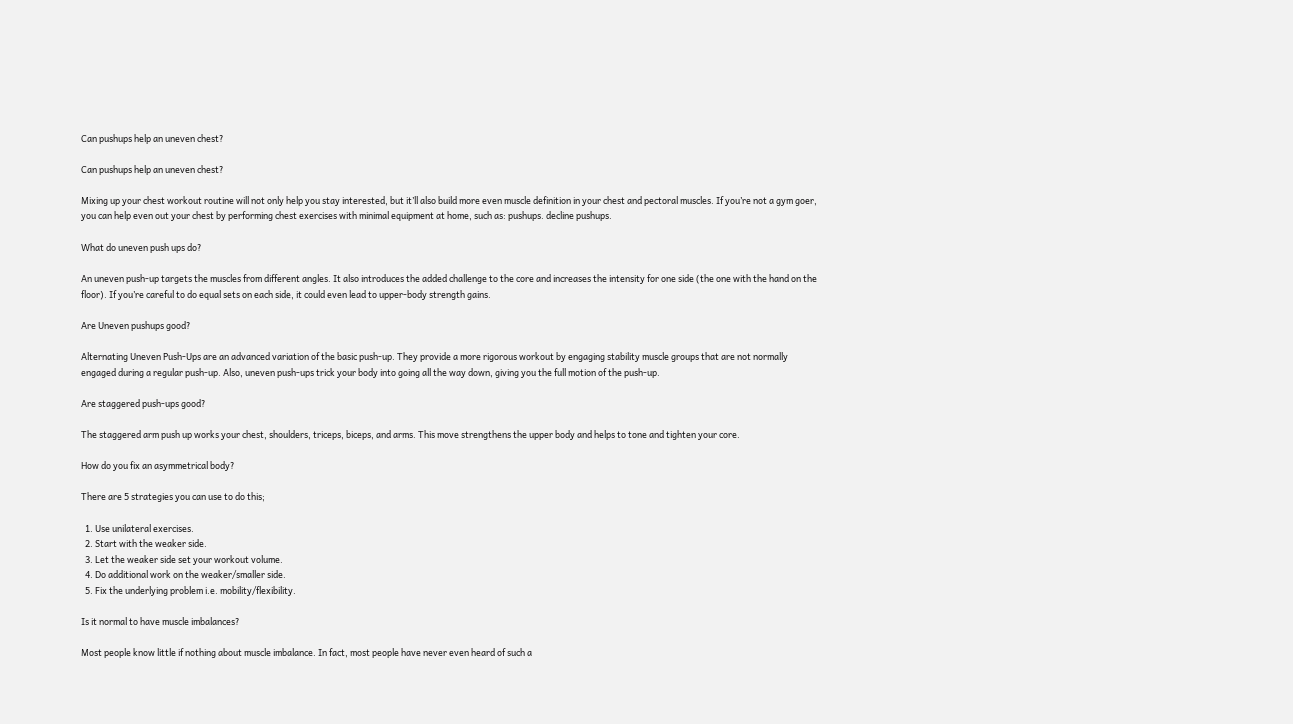Can pushups help an uneven chest?

Can pushups help an uneven chest?

Mixing up your chest workout routine will not only help you stay interested, but it’ll also build more even muscle definition in your chest and pectoral muscles. If you’re not a gym goer, you can help even out your chest by performing chest exercises with minimal equipment at home, such as: pushups. decline pushups.

What do uneven push ups do?

An uneven push-up targets the muscles from different angles. It also introduces the added challenge to the core and increases the intensity for one side (the one with the hand on the floor). If you’re careful to do equal sets on each side, it could even lead to upper-body strength gains.

Are Uneven pushups good?

Alternating Uneven Push-Ups are an advanced variation of the basic push-up. They provide a more rigorous workout by engaging stability muscle groups that are not normally engaged during a regular push-up. Also, uneven push-ups trick your body into going all the way down, giving you the full motion of the push-up.

Are staggered push-ups good?

The staggered arm push up works your chest, shoulders, triceps, biceps, and arms. This move strengthens the upper body and helps to tone and tighten your core.

How do you fix an asymmetrical body?

There are 5 strategies you can use to do this;

  1. Use unilateral exercises.
  2. Start with the weaker side.
  3. Let the weaker side set your workout volume.
  4. Do additional work on the weaker/smaller side.
  5. Fix the underlying problem i.e. mobility/flexibility.

Is it normal to have muscle imbalances?

Most people know little if nothing about muscle imbalance. In fact, most people have never even heard of such a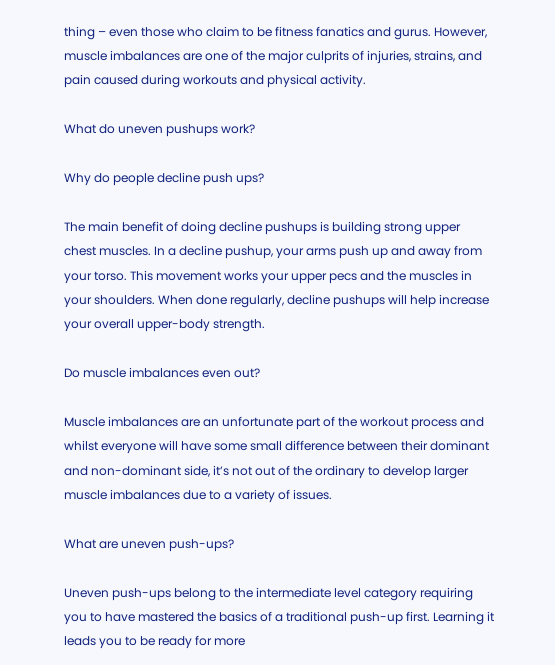thing – even those who claim to be fitness fanatics and gurus. However, muscle imbalances are one of the major culprits of injuries, strains, and pain caused during workouts and physical activity.

What do uneven pushups work?

Why do people decline push ups?

The main benefit of doing decline pushups is building strong upper chest muscles. In a decline pushup, your arms push up and away from your torso. This movement works your upper pecs and the muscles in your shoulders. When done regularly, decline pushups will help increase your overall upper-body strength.

Do muscle imbalances even out?

Muscle imbalances are an unfortunate part of the workout process and whilst everyone will have some small difference between their dominant and non-dominant side, it’s not out of the ordinary to develop larger muscle imbalances due to a variety of issues.

What are uneven push-ups?

Uneven push-ups belong to the intermediate level category requiring you to have mastered the basics of a traditional push-up first. Learning it leads you to be ready for more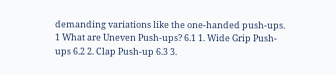demanding variations like the one-handed push-ups. 1 What are Uneven Push-ups? 6.1 1. Wide Grip Push-ups 6.2 2. Clap Push-up 6.3 3.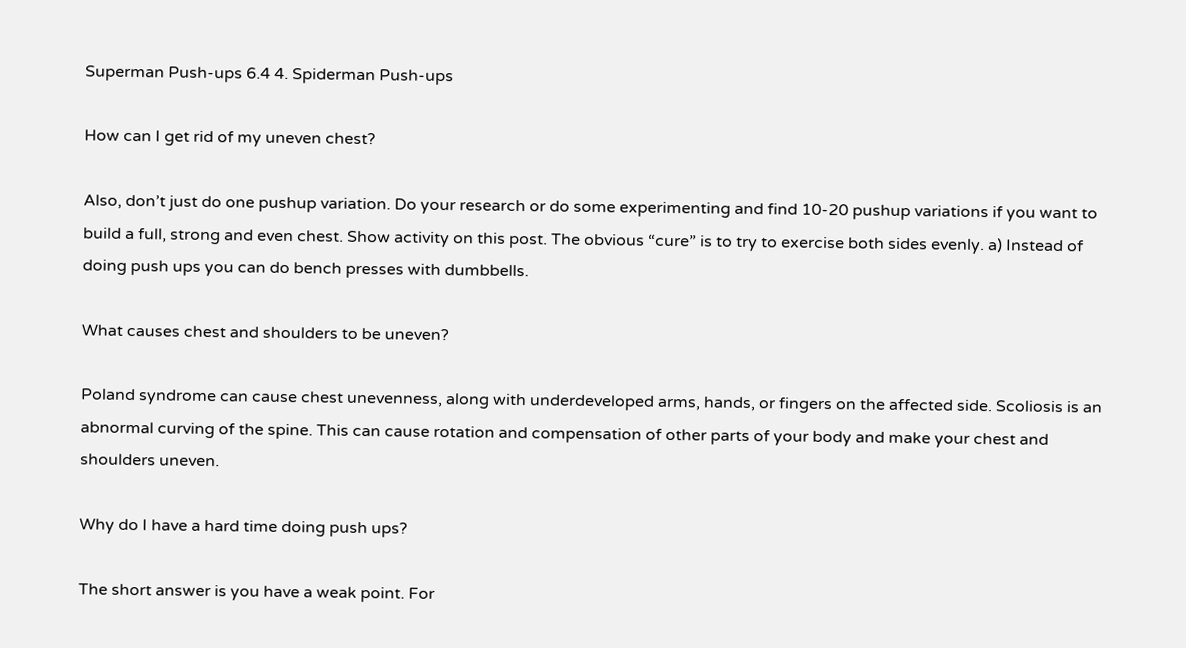Superman Push-ups 6.4 4. Spiderman Push-ups

How can I get rid of my uneven chest?

Also, don’t just do one pushup variation. Do your research or do some experimenting and find 10-20 pushup variations if you want to build a full, strong and even chest. Show activity on this post. The obvious “cure” is to try to exercise both sides evenly. a) Instead of doing push ups you can do bench presses with dumbbells.

What causes chest and shoulders to be uneven?

Poland syndrome can cause chest unevenness, along with underdeveloped arms, hands, or fingers on the affected side. Scoliosis is an abnormal curving of the spine. This can cause rotation and compensation of other parts of your body and make your chest and shoulders uneven.

Why do I have a hard time doing push ups?

The short answer is you have a weak point. For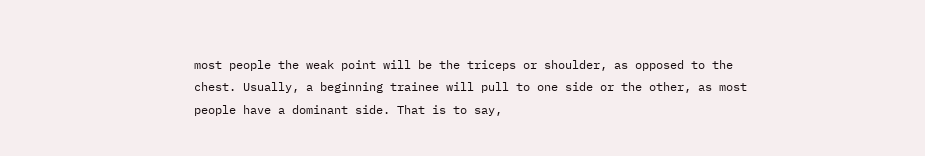most people the weak point will be the triceps or shoulder, as opposed to the chest. Usually, a beginning trainee will pull to one side or the other, as most people have a dominant side. That is to say,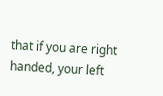that if you are right handed, your left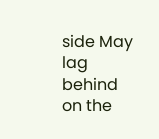side May lag behind on the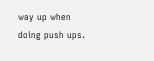way up when doing push ups.